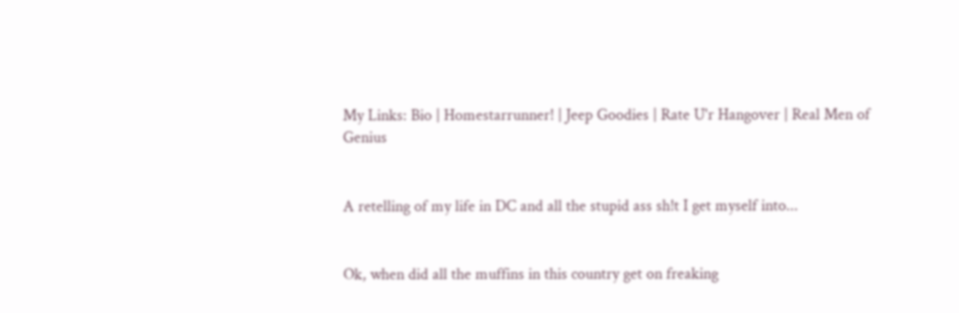My Links: Bio | Homestarrunner! | Jeep Goodies | Rate U'r Hangover | Real Men of Genius


A retelling of my life in DC and all the stupid ass sh!t I get myself into...


Ok, when did all the muffins in this country get on freaking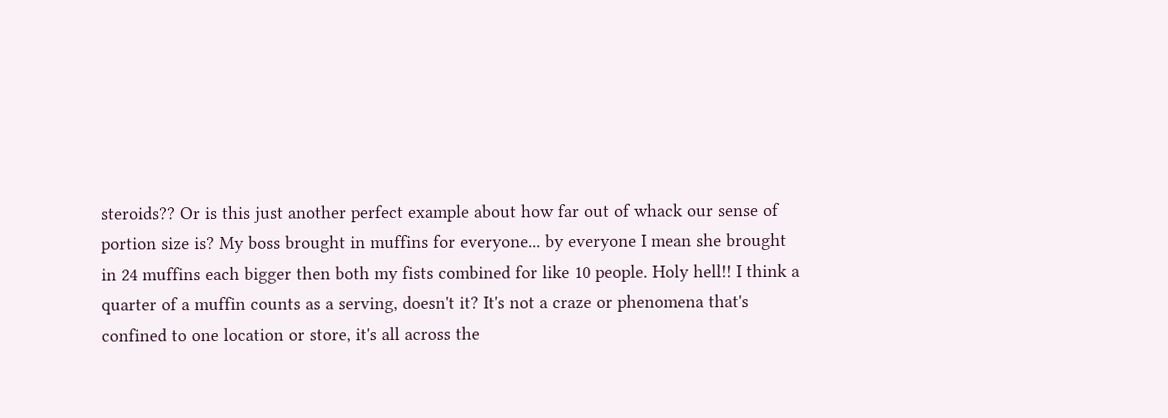steroids?? Or is this just another perfect example about how far out of whack our sense of portion size is? My boss brought in muffins for everyone... by everyone I mean she brought in 24 muffins each bigger then both my fists combined for like 10 people. Holy hell!! I think a quarter of a muffin counts as a serving, doesn't it? It's not a craze or phenomena that's confined to one location or store, it's all across the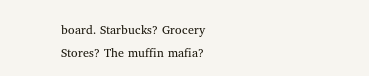board. Starbucks? Grocery Stores? The muffin mafia?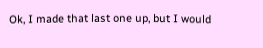Ok, I made that last one up, but I would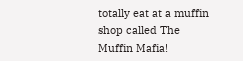totally eat at a muffin shop called The Muffin Mafia!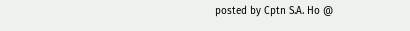posted by Cptn S.A. Ho @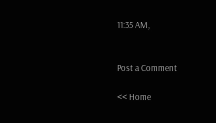11:35 AM,


Post a Comment

<< Home